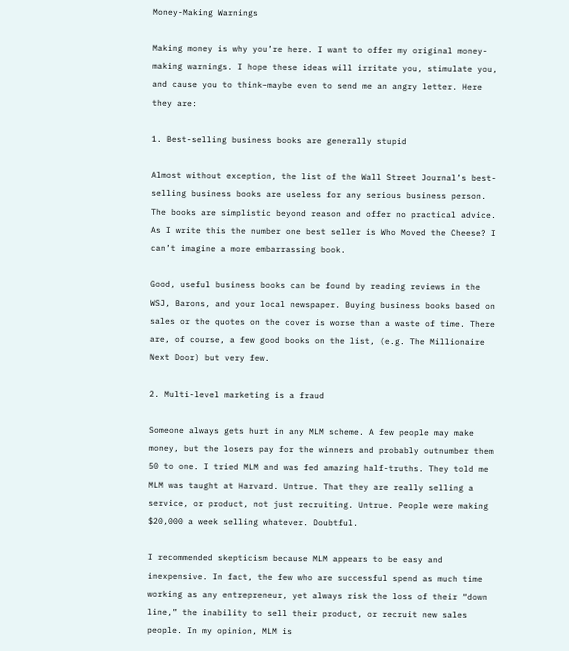Money-Making Warnings

Making money is why you’re here. I want to offer my original money-making warnings. I hope these ideas will irritate you, stimulate you, and cause you to think–maybe even to send me an angry letter. Here they are:

1. Best-selling business books are generally stupid

Almost without exception, the list of the Wall Street Journal’s best-selling business books are useless for any serious business person. The books are simplistic beyond reason and offer no practical advice. As I write this the number one best seller is Who Moved the Cheese? I can’t imagine a more embarrassing book.

Good, useful business books can be found by reading reviews in the WSJ, Barons, and your local newspaper. Buying business books based on sales or the quotes on the cover is worse than a waste of time. There are, of course, a few good books on the list, (e.g. The Millionaire Next Door) but very few.

2. Multi-level marketing is a fraud

Someone always gets hurt in any MLM scheme. A few people may make money, but the losers pay for the winners and probably outnumber them 50 to one. I tried MLM and was fed amazing half-truths. They told me MLM was taught at Harvard. Untrue. That they are really selling a service, or product, not just recruiting. Untrue. People were making $20,000 a week selling whatever. Doubtful.

I recommended skepticism because MLM appears to be easy and inexpensive. In fact, the few who are successful spend as much time working as any entrepreneur, yet always risk the loss of their “down line,” the inability to sell their product, or recruit new sales people. In my opinion, MLM is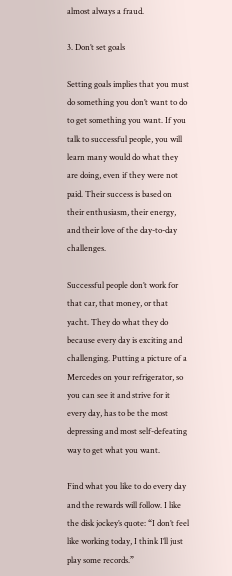almost always a fraud.

3. Don’t set goals

Setting goals implies that you must do something you don’t want to do to get something you want. If you talk to successful people, you will learn many would do what they are doing, even if they were not paid. Their success is based on their enthusiasm, their energy, and their love of the day-to-day challenges.

Successful people don’t work for that car, that money, or that yacht. They do what they do because every day is exciting and challenging. Putting a picture of a Mercedes on your refrigerator, so you can see it and strive for it every day, has to be the most depressing and most self-defeating way to get what you want.

Find what you like to do every day and the rewards will follow. I like the disk jockey’s quote: “I don’t feel like working today, I think I’ll just play some records.”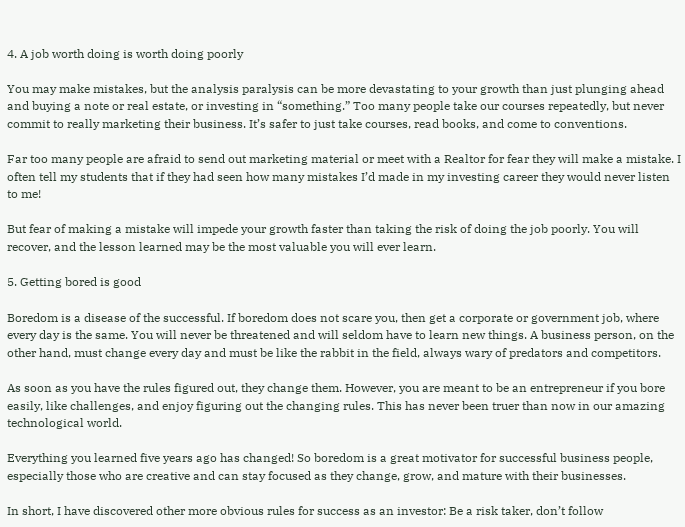4. A job worth doing is worth doing poorly

You may make mistakes, but the analysis paralysis can be more devastating to your growth than just plunging ahead and buying a note or real estate, or investing in “something.” Too many people take our courses repeatedly, but never commit to really marketing their business. It’s safer to just take courses, read books, and come to conventions.

Far too many people are afraid to send out marketing material or meet with a Realtor for fear they will make a mistake. I often tell my students that if they had seen how many mistakes I’d made in my investing career they would never listen to me!

But fear of making a mistake will impede your growth faster than taking the risk of doing the job poorly. You will recover, and the lesson learned may be the most valuable you will ever learn.

5. Getting bored is good

Boredom is a disease of the successful. If boredom does not scare you, then get a corporate or government job, where every day is the same. You will never be threatened and will seldom have to learn new things. A business person, on the other hand, must change every day and must be like the rabbit in the field, always wary of predators and competitors.

As soon as you have the rules figured out, they change them. However, you are meant to be an entrepreneur if you bore easily, like challenges, and enjoy figuring out the changing rules. This has never been truer than now in our amazing technological world.

Everything you learned five years ago has changed! So boredom is a great motivator for successful business people, especially those who are creative and can stay focused as they change, grow, and mature with their businesses.

In short, I have discovered other more obvious rules for success as an investor: Be a risk taker, don’t follow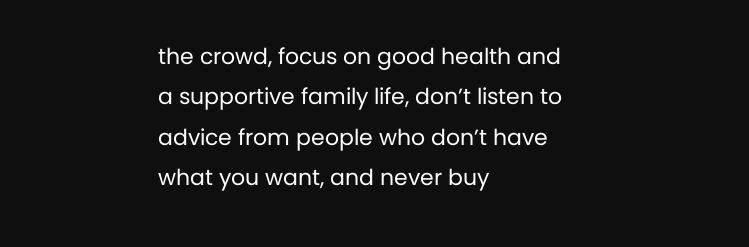the crowd, focus on good health and a supportive family life, don’t listen to advice from people who don’t have what you want, and never buy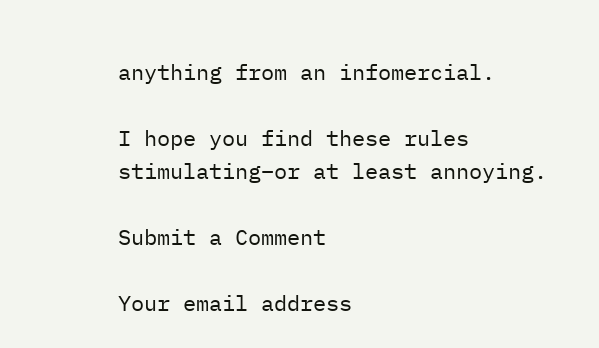anything from an infomercial.

I hope you find these rules stimulating–or at least annoying.

Submit a Comment

Your email address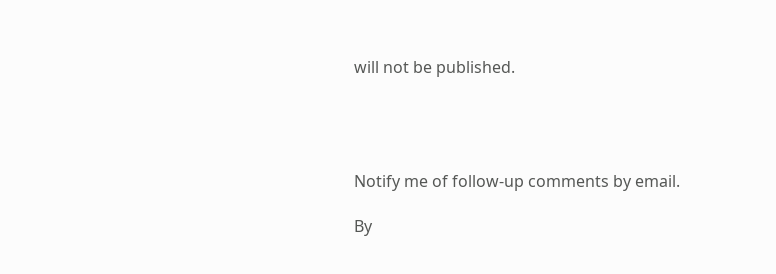will not be published.




Notify me of follow-up comments by email.

By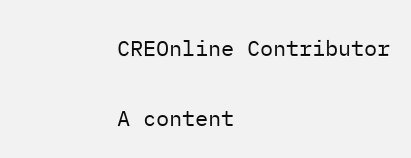CREOnline Contributor

A content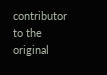contributor to the original